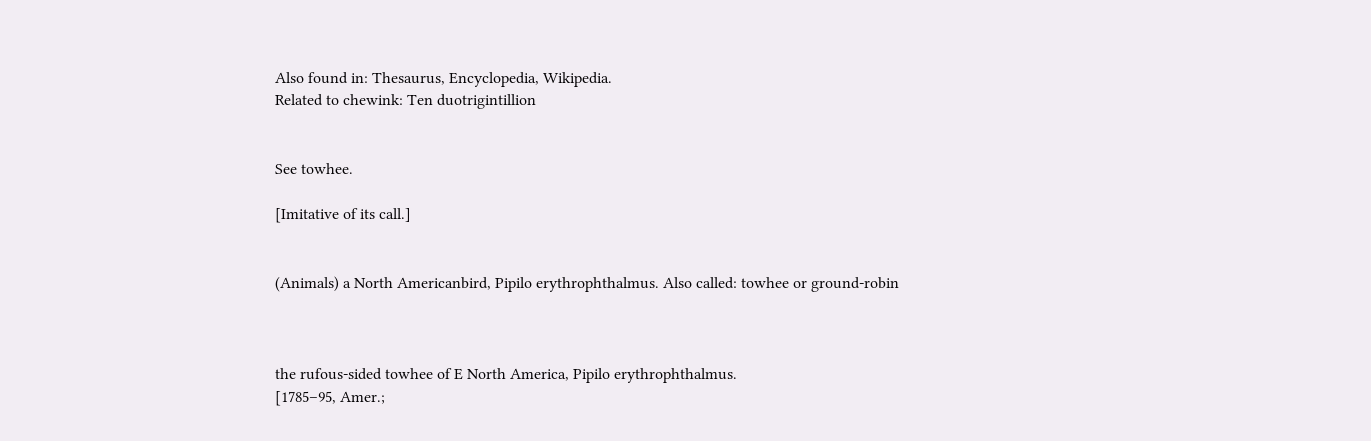Also found in: Thesaurus, Encyclopedia, Wikipedia.
Related to chewink: Ten duotrigintillion


See towhee.

[Imitative of its call.]


(Animals) a North Americanbird, Pipilo erythrophthalmus. Also called: towhee or ground-robin



the rufous-sided towhee of E North America, Pipilo erythrophthalmus.
[1785–95, Amer.;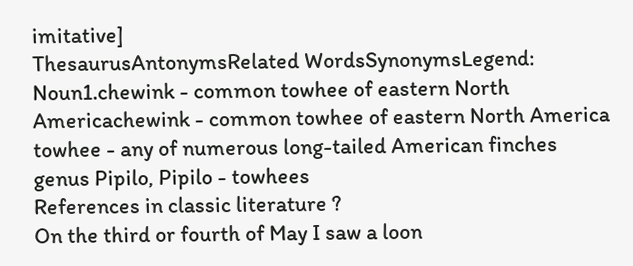imitative]
ThesaurusAntonymsRelated WordsSynonymsLegend:
Noun1.chewink - common towhee of eastern North Americachewink - common towhee of eastern North America
towhee - any of numerous long-tailed American finches
genus Pipilo, Pipilo - towhees
References in classic literature ?
On the third or fourth of May I saw a loon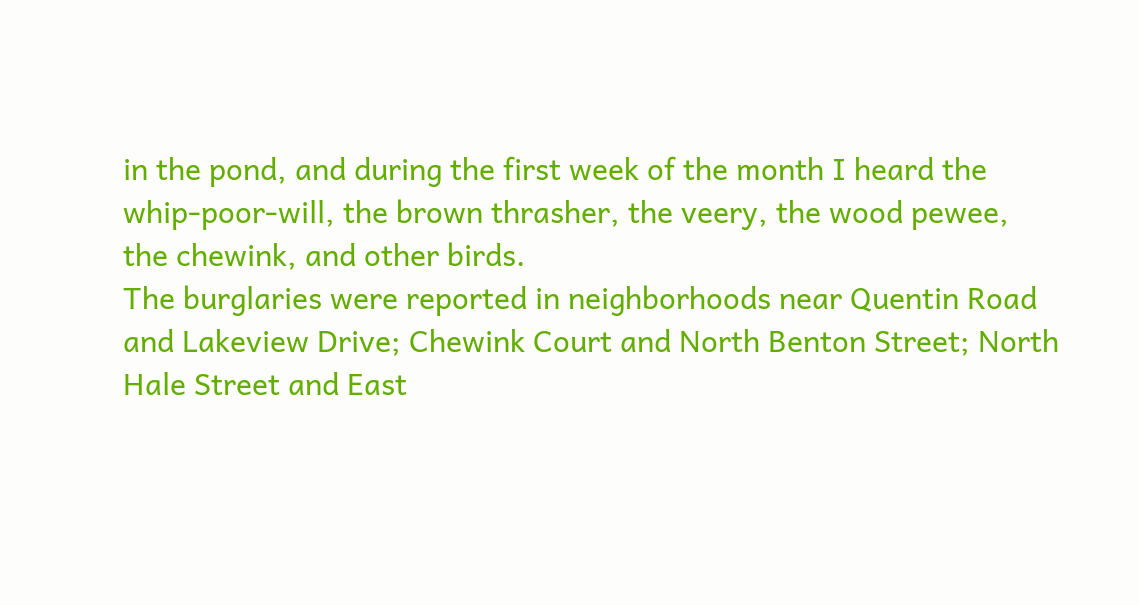in the pond, and during the first week of the month I heard the whip-poor-will, the brown thrasher, the veery, the wood pewee, the chewink, and other birds.
The burglaries were reported in neighborhoods near Quentin Road and Lakeview Drive; Chewink Court and North Benton Street; North Hale Street and East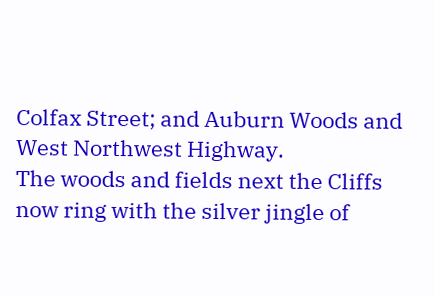Colfax Street; and Auburn Woods and West Northwest Highway.
The woods and fields next the Cliffs now ring with the silver jingle of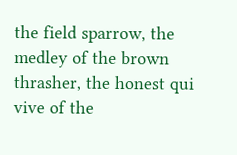the field sparrow, the medley of the brown thrasher, the honest qui vive of the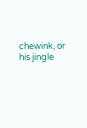chewink, or his jingle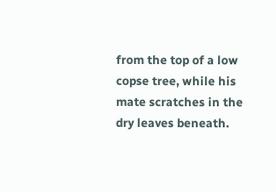from the top of a low copse tree, while his mate scratches in the dry leaves beneath.